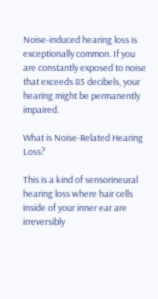Noise-induced hearing loss is exceptionally common. If you are constantly exposed to noise that exceeds 85 decibels, your hearing might be permanently impaired.

What is Noise-Related Hearing Loss?

This is a kind of sensorineural hearing loss where hair cells inside of your inner ear are irreversibly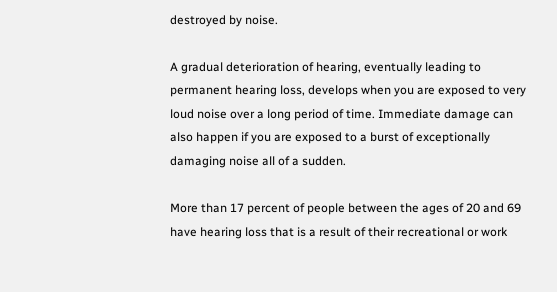destroyed by noise.

A gradual deterioration of hearing, eventually leading to permanent hearing loss, develops when you are exposed to very loud noise over a long period of time. Immediate damage can also happen if you are exposed to a burst of exceptionally damaging noise all of a sudden.

More than 17 percent of people between the ages of 20 and 69 have hearing loss that is a result of their recreational or work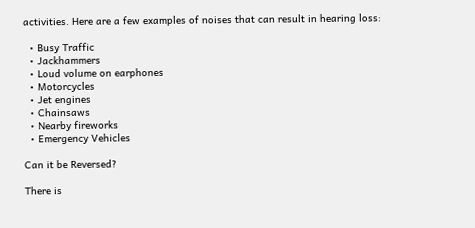activities. Here are a few examples of noises that can result in hearing loss:

  • Busy Traffic
  • Jackhammers
  • Loud volume on earphones
  • Motorcycles
  • Jet engines
  • Chainsaws
  • Nearby fireworks
  • Emergency Vehicles

Can it be Reversed?

There is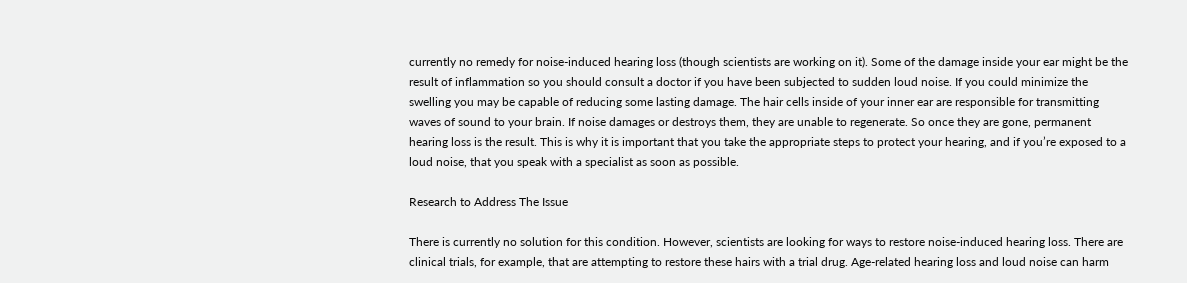currently no remedy for noise-induced hearing loss (though scientists are working on it). Some of the damage inside your ear might be the result of inflammation so you should consult a doctor if you have been subjected to sudden loud noise. If you could minimize the swelling you may be capable of reducing some lasting damage. The hair cells inside of your inner ear are responsible for transmitting waves of sound to your brain. If noise damages or destroys them, they are unable to regenerate. So once they are gone, permanent hearing loss is the result. This is why it is important that you take the appropriate steps to protect your hearing, and if you’re exposed to a loud noise, that you speak with a specialist as soon as possible.

Research to Address The Issue

There is currently no solution for this condition. However, scientists are looking for ways to restore noise-induced hearing loss. There are clinical trials, for example, that are attempting to restore these hairs with a trial drug. Age-related hearing loss and loud noise can harm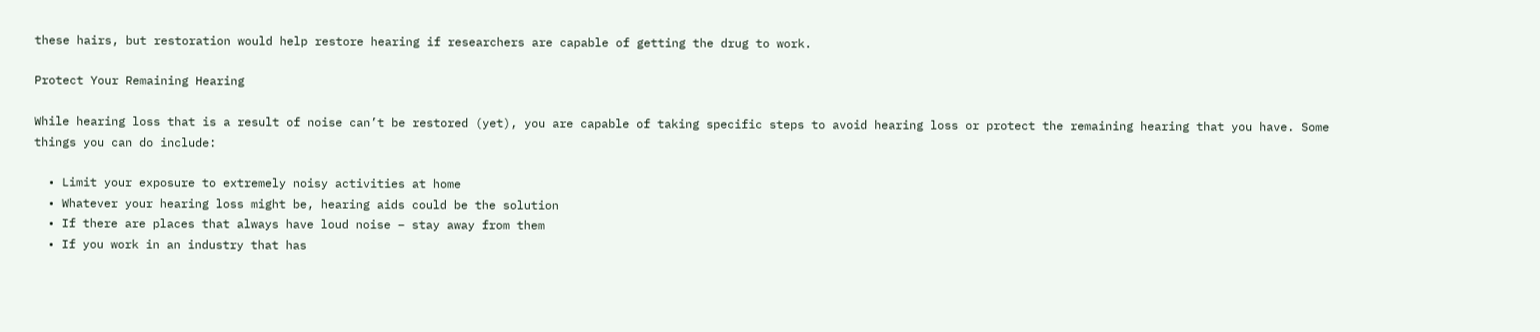these hairs, but restoration would help restore hearing if researchers are capable of getting the drug to work.

Protect Your Remaining Hearing

While hearing loss that is a result of noise can’t be restored (yet), you are capable of taking specific steps to avoid hearing loss or protect the remaining hearing that you have. Some things you can do include:

  • Limit your exposure to extremely noisy activities at home
  • Whatever your hearing loss might be, hearing aids could be the solution
  • If there are places that always have loud noise – stay away from them
  • If you work in an industry that has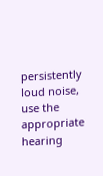persistently loud noise, use the appropriate hearing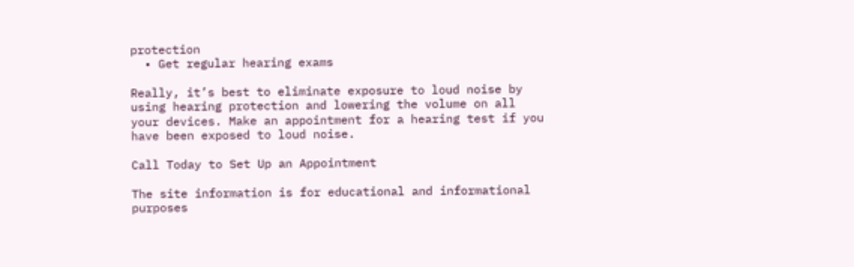protection
  • Get regular hearing exams

Really, it’s best to eliminate exposure to loud noise by using hearing protection and lowering the volume on all your devices. Make an appointment for a hearing test if you have been exposed to loud noise.

Call Today to Set Up an Appointment

The site information is for educational and informational purposes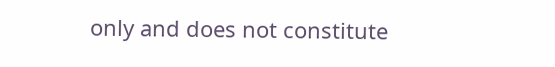only and does not constitute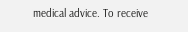medical advice. To receive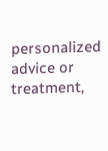personalized advice or treatment,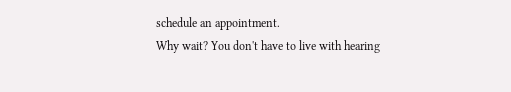schedule an appointment.
Why wait? You don't have to live with hearing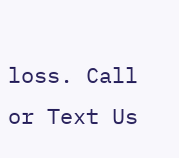loss. Call or Text Us